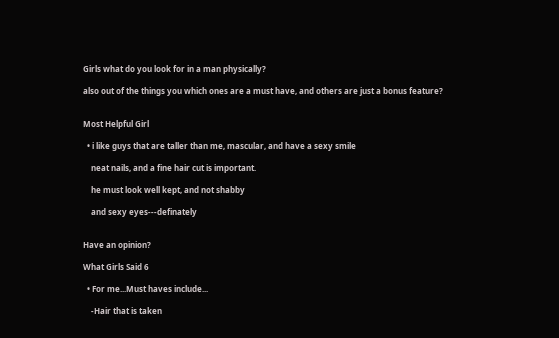Girls what do you look for in a man physically?

also out of the things you which ones are a must have, and others are just a bonus feature?


Most Helpful Girl

  • i like guys that are taller than me, mascular, and have a sexy smile

    neat nails, and a fine hair cut is important.

    he must look well kept, and not shabby

    and sexy eyes---definately


Have an opinion?

What Girls Said 6

  • For me...Must haves include...

    -Hair that is taken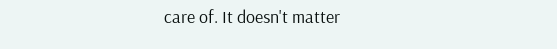care of. It doesn't matter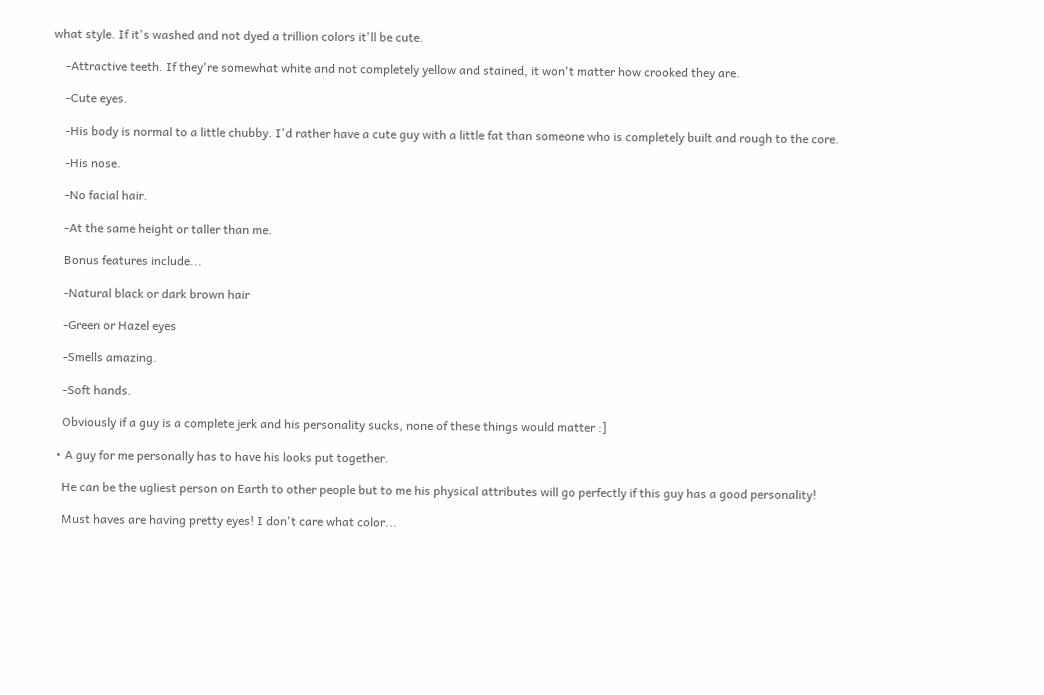what style. If it's washed and not dyed a trillion colors it'll be cute.

    -Attractive teeth. If they're somewhat white and not completely yellow and stained, it won't matter how crooked they are.

    -Cute eyes.

    -His body is normal to a little chubby. I'd rather have a cute guy with a little fat than someone who is completely built and rough to the core.

    -His nose.

    -No facial hair.

    -At the same height or taller than me.

    Bonus features include...

    -Natural black or dark brown hair

    -Green or Hazel eyes

    -Smells amazing.

    -Soft hands.

    Obviously if a guy is a complete jerk and his personality sucks, none of these things would matter :]

  • A guy for me personally has to have his looks put together.

    He can be the ugliest person on Earth to other people but to me his physical attributes will go perfectly if this guy has a good personality!

    Must haves are having pretty eyes! I don't care what color...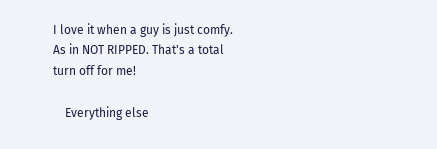I love it when a guy is just comfy. As in NOT RIPPED. That's a total turn off for me!

    Everything else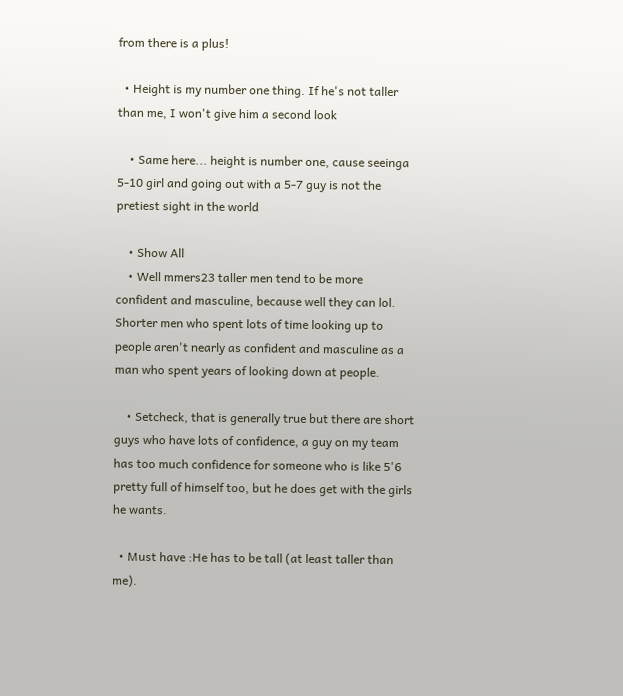from there is a plus!

  • Height is my number one thing. If he's not taller than me, I won't give him a second look

    • Same here... height is number one, cause seeinga 5-10 girl and going out with a 5-7 guy is not the pretiest sight in the world

    • Show All
    • Well mmers23 taller men tend to be more confident and masculine, because well they can lol. Shorter men who spent lots of time looking up to people aren't nearly as confident and masculine as a man who spent years of looking down at people.

    • Setcheck, that is generally true but there are short guys who have lots of confidence, a guy on my team has too much confidence for someone who is like 5'6 pretty full of himself too, but he does get with the girls he wants.

  • Must have :He has to be tall (at least taller than me).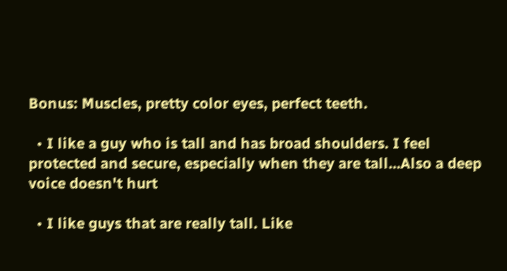Bonus: Muscles, pretty color eyes, perfect teeth.

  • I like a guy who is tall and has broad shoulders. I feel protected and secure, especially when they are tall...Also a deep voice doesn't hurt

  • I like guys that are really tall. Like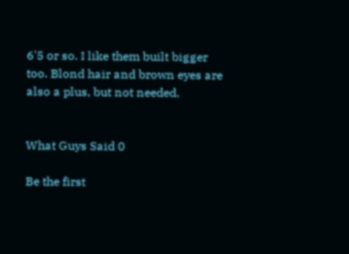6'5 or so. I like them built bigger too. Blond hair and brown eyes are also a plus, but not needed.


What Guys Said 0

Be the first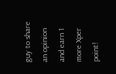guy to share an opinion
and earn 1 more Xper point!